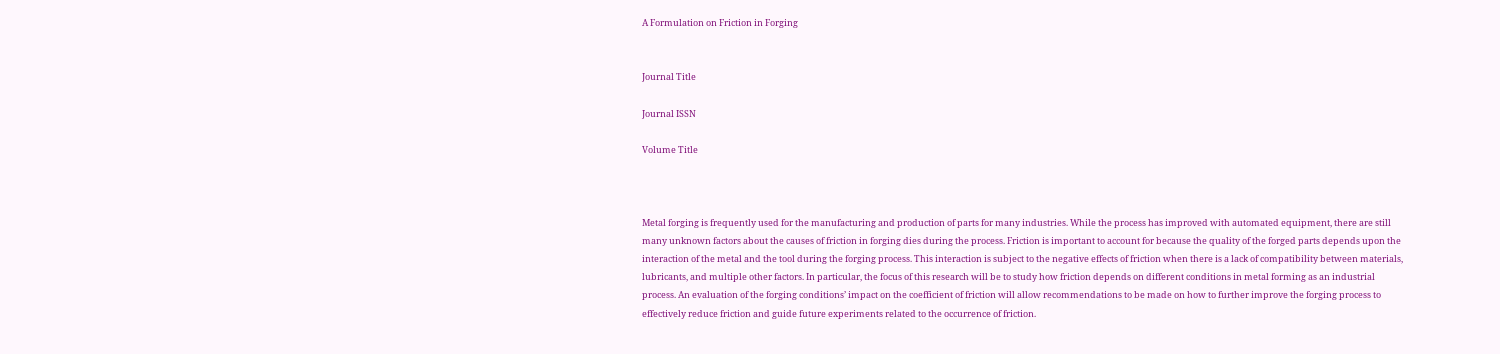A Formulation on Friction in Forging


Journal Title

Journal ISSN

Volume Title



Metal forging is frequently used for the manufacturing and production of parts for many industries. While the process has improved with automated equipment, there are still many unknown factors about the causes of friction in forging dies during the process. Friction is important to account for because the quality of the forged parts depends upon the interaction of the metal and the tool during the forging process. This interaction is subject to the negative effects of friction when there is a lack of compatibility between materials, lubricants, and multiple other factors. In particular, the focus of this research will be to study how friction depends on different conditions in metal forming as an industrial process. An evaluation of the forging conditions’ impact on the coefficient of friction will allow recommendations to be made on how to further improve the forging process to effectively reduce friction and guide future experiments related to the occurrence of friction.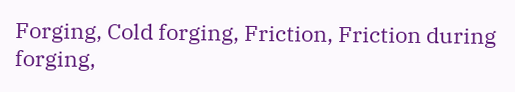Forging, Cold forging, Friction, Friction during forging,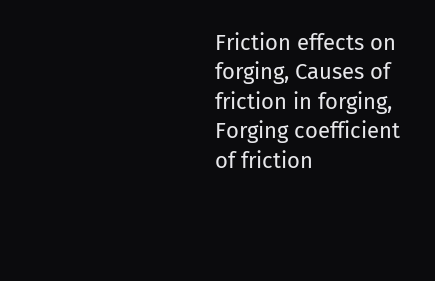Friction effects on forging, Causes of friction in forging, Forging coefficient of friction